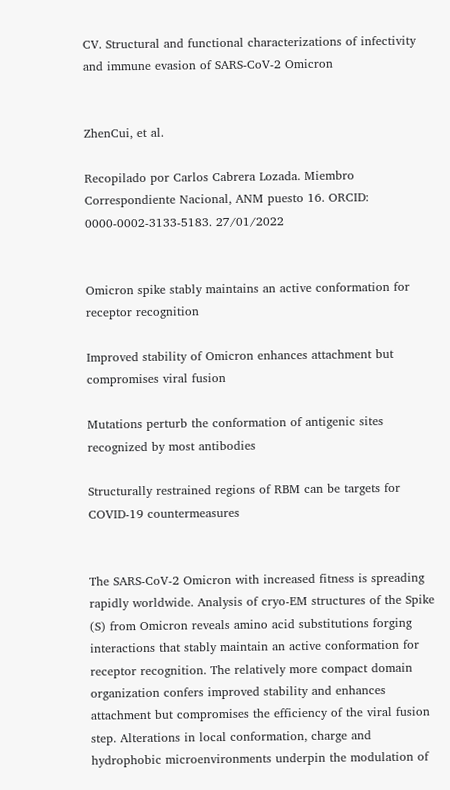CV. Structural and functional characterizations of infectivity and immune evasion of SARS-CoV-2 Omicron


ZhenCui, et al.

Recopilado por Carlos Cabrera Lozada. Miembro Correspondiente Nacional, ANM puesto 16. ORCID: 0000-0002-3133-5183. 27/01/2022


Omicron spike stably maintains an active conformation for receptor recognition

Improved stability of Omicron enhances attachment but compromises viral fusion

Mutations perturb the conformation of antigenic sites recognized by most antibodies

Structurally restrained regions of RBM can be targets for COVID-19 countermeasures


The SARS-CoV-2 Omicron with increased fitness is spreading rapidly worldwide. Analysis of cryo-EM structures of the Spike (S) from Omicron reveals amino acid substitutions forging interactions that stably maintain an active conformation for receptor recognition. The relatively more compact domain organization confers improved stability and enhances attachment but compromises the efficiency of the viral fusion step. Alterations in local conformation, charge and hydrophobic microenvironments underpin the modulation of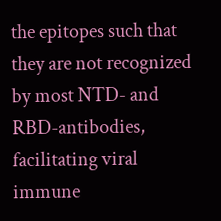the epitopes such that they are not recognized by most NTD- and RBD-antibodies, facilitating viral immune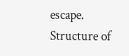escape. Structure of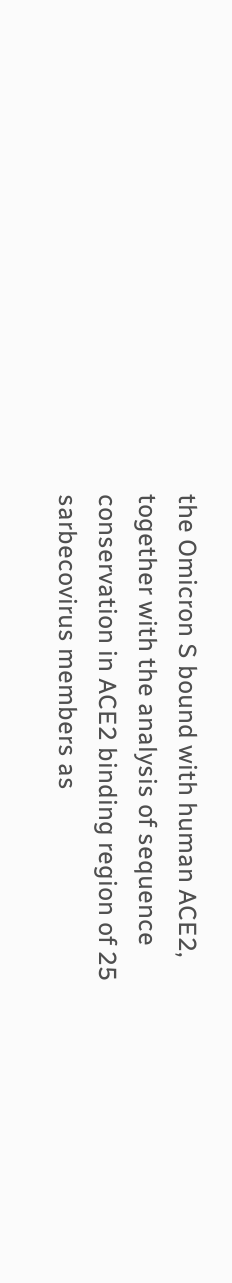the Omicron S bound with human ACE2, together with the analysis of sequence conservation in ACE2 binding region of 25 sarbecovirus members as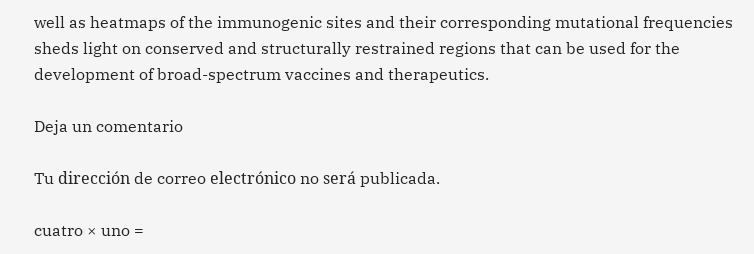well as heatmaps of the immunogenic sites and their corresponding mutational frequencies sheds light on conserved and structurally restrained regions that can be used for the development of broad-spectrum vaccines and therapeutics.

Deja un comentario

Tu dirección de correo electrónico no será publicada.

cuatro × uno =